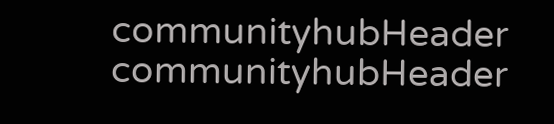communityhubHeader communityhubHeader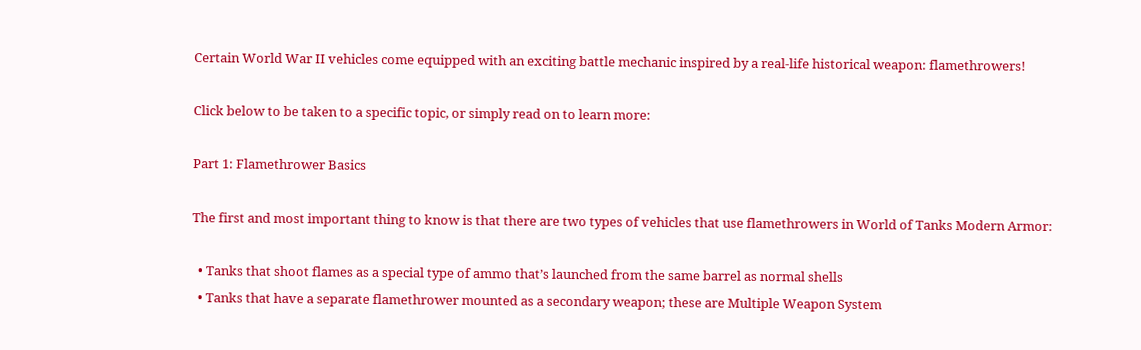Certain World War II vehicles come equipped with an exciting battle mechanic inspired by a real-life historical weapon: flamethrowers!

Click below to be taken to a specific topic, or simply read on to learn more:

Part 1: Flamethrower Basics

The first and most important thing to know is that there are two types of vehicles that use flamethrowers in World of Tanks Modern Armor:

  • Tanks that shoot flames as a special type of ammo that’s launched from the same barrel as normal shells
  • Tanks that have a separate flamethrower mounted as a secondary weapon; these are Multiple Weapon System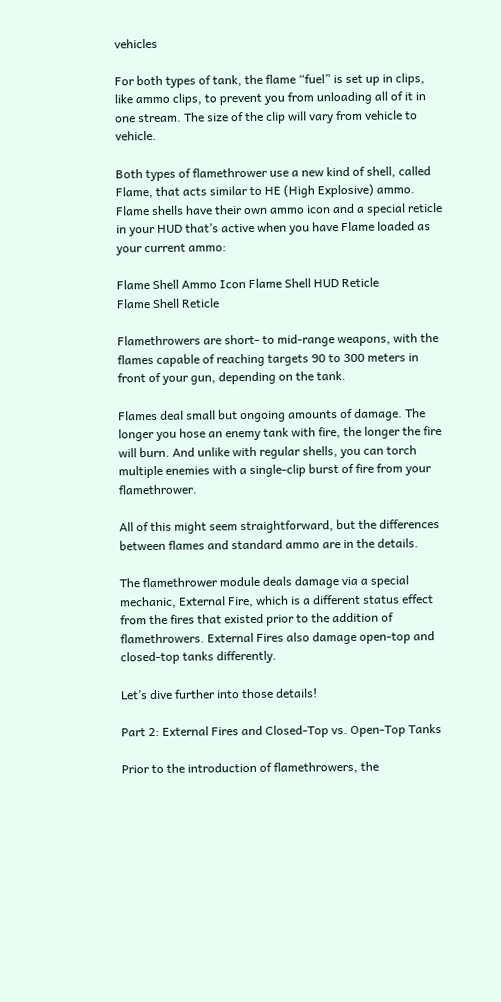vehicles

For both types of tank, the flame “fuel” is set up in clips, like ammo clips, to prevent you from unloading all of it in one stream. The size of the clip will vary from vehicle to vehicle.

Both types of flamethrower use a new kind of shell, called Flame, that acts similar to HE (High Explosive) ammo. Flame shells have their own ammo icon and a special reticle in your HUD that’s active when you have Flame loaded as your current ammo:

Flame Shell Ammo Icon Flame Shell HUD Reticle
Flame Shell Reticle

Flamethrowers are short- to mid-range weapons, with the flames capable of reaching targets 90 to 300 meters in front of your gun, depending on the tank.

Flames deal small but ongoing amounts of damage. The longer you hose an enemy tank with fire, the longer the fire will burn. And unlike with regular shells, you can torch multiple enemies with a single-clip burst of fire from your flamethrower.

All of this might seem straightforward, but the differences between flames and standard ammo are in the details.

The flamethrower module deals damage via a special mechanic, External Fire, which is a different status effect from the fires that existed prior to the addition of flamethrowers. External Fires also damage open-top and closed-top tanks differently.

Let’s dive further into those details!

Part 2: External Fires and Closed-Top vs. Open-Top Tanks

Prior to the introduction of flamethrowers, the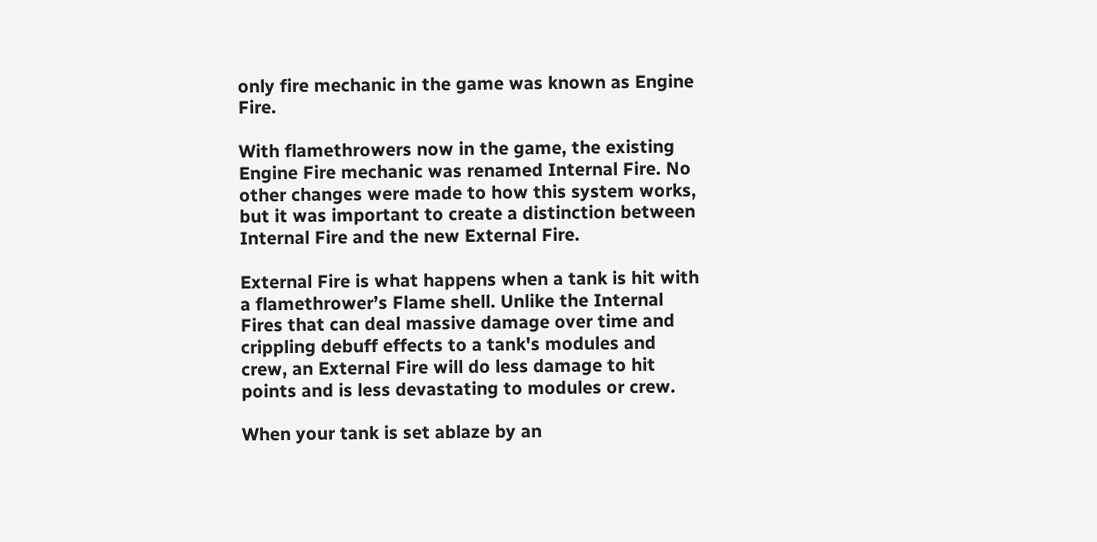only fire mechanic in the game was known as Engine Fire.

With flamethrowers now in the game, the existing Engine Fire mechanic was renamed Internal Fire. No other changes were made to how this system works, but it was important to create a distinction between Internal Fire and the new External Fire.

External Fire is what happens when a tank is hit with a flamethrower’s Flame shell. Unlike the Internal Fires that can deal massive damage over time and crippling debuff effects to a tank's modules and crew, an External Fire will do less damage to hit points and is less devastating to modules or crew.

When your tank is set ablaze by an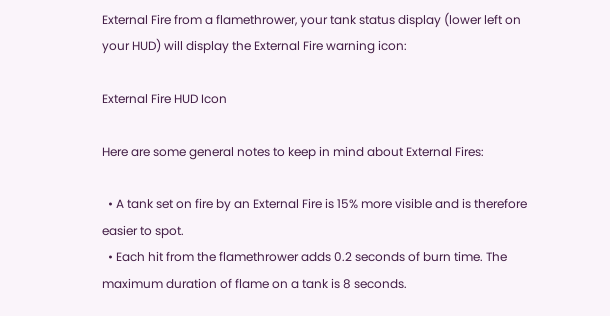External Fire from a flamethrower, your tank status display (lower left on your HUD) will display the External Fire warning icon:

External Fire HUD Icon

Here are some general notes to keep in mind about External Fires:

  • A tank set on fire by an External Fire is 15% more visible and is therefore easier to spot.
  • Each hit from the flamethrower adds 0.2 seconds of burn time. The maximum duration of flame on a tank is 8 seconds.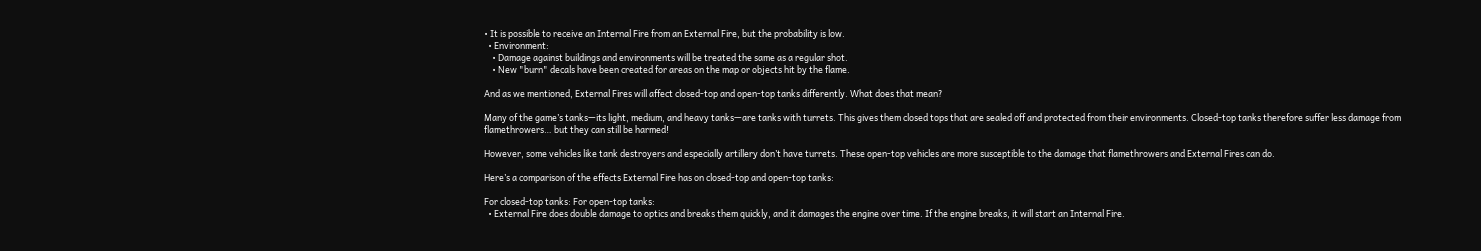• It is possible to receive an Internal Fire from an External Fire, but the probability is low.
  • Environment:
    • Damage against buildings and environments will be treated the same as a regular shot.
    • New "burn" decals have been created for areas on the map or objects hit by the flame.

And as we mentioned, External Fires will affect closed-top and open-top tanks differently. What does that mean?

Many of the game’s tanks—its light, medium, and heavy tanks—are tanks with turrets. This gives them closed tops that are sealed off and protected from their environments. Closed-top tanks therefore suffer less damage from flamethrowers… but they can still be harmed!

However, some vehicles like tank destroyers and especially artillery don’t have turrets. These open-top vehicles are more susceptible to the damage that flamethrowers and External Fires can do.

Here’s a comparison of the effects External Fire has on closed-top and open-top tanks:

For closed-top tanks: For open-top tanks:
  • External Fire does double damage to optics and breaks them quickly, and it damages the engine over time. If the engine breaks, it will start an Internal Fire.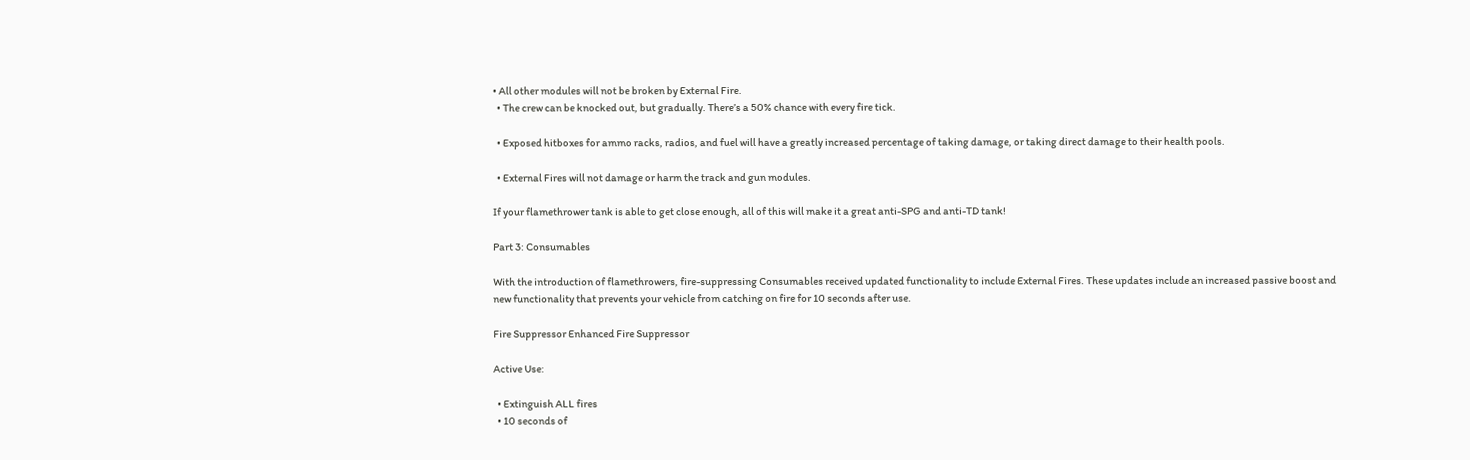• All other modules will not be broken by External Fire.
  • The crew can be knocked out, but gradually. There’s a 50% chance with every fire tick.

  • Exposed hitboxes for ammo racks, radios, and fuel will have a greatly increased percentage of taking damage, or taking direct damage to their health pools.

  • External Fires will not damage or harm the track and gun modules.

If your flamethrower tank is able to get close enough, all of this will make it a great anti-SPG and anti-TD tank!

Part 3: Consumables

With the introduction of flamethrowers, fire-suppressing Consumables received updated functionality to include External Fires. These updates include an increased passive boost and new functionality that prevents your vehicle from catching on fire for 10 seconds after use.

Fire Suppressor Enhanced Fire Suppressor

Active Use:

  • Extinguish ALL fires
  • 10 seconds of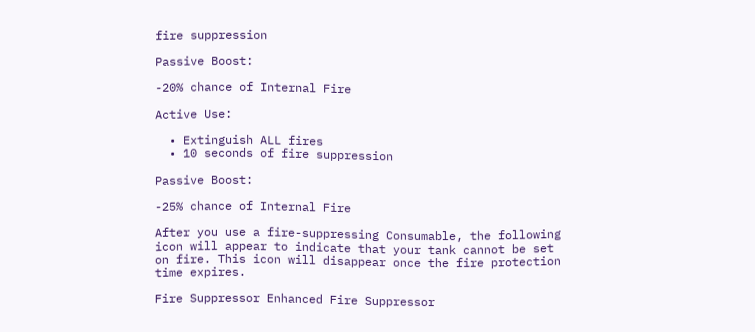fire suppression

Passive Boost:

-20% chance of Internal Fire

Active Use:

  • Extinguish ALL fires
  • 10 seconds of fire suppression

Passive Boost:

-25% chance of Internal Fire

After you use a fire-suppressing Consumable, the following icon will appear to indicate that your tank cannot be set on fire. This icon will disappear once the fire protection time expires.

Fire Suppressor Enhanced Fire Suppressor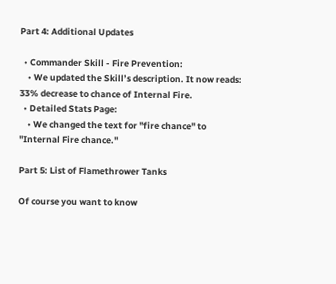Part 4: Additional Updates

  • Commander Skill - Fire Prevention:
    • We updated the Skill’s description. It now reads: 33% decrease to chance of Internal Fire.
  • Detailed Stats Page:
    • We changed the text for "fire chance" to "Internal Fire chance."

Part 5: List of Flamethrower Tanks

Of course you want to know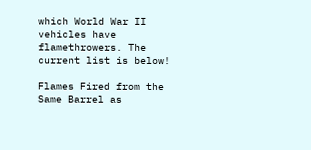which World War II vehicles have flamethrowers. The current list is below!

Flames Fired from the Same Barrel as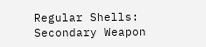Regular Shells: Secondary Weapon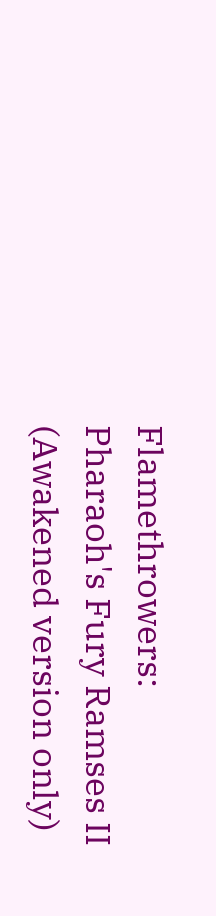Flamethrowers:
Pharaoh's Fury Ramses II (Awakened version only)